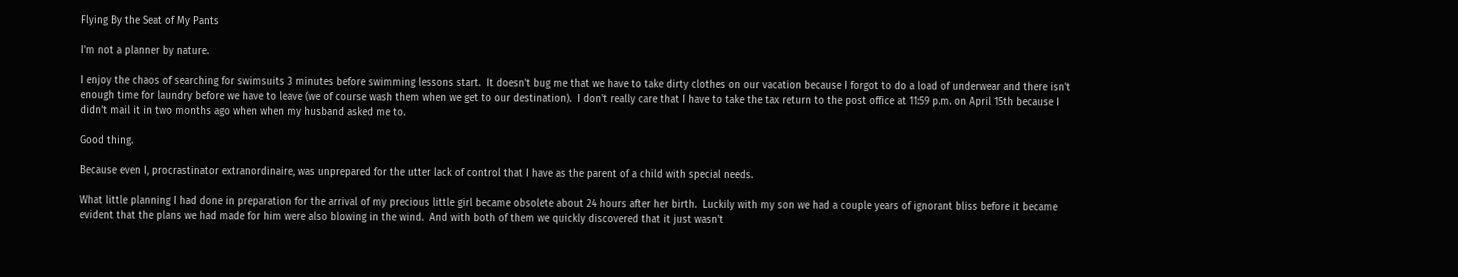Flying By the Seat of My Pants

I'm not a planner by nature.

I enjoy the chaos of searching for swimsuits 3 minutes before swimming lessons start.  It doesn't bug me that we have to take dirty clothes on our vacation because I forgot to do a load of underwear and there isn't enough time for laundry before we have to leave (we of course wash them when we get to our destination).  I don't really care that I have to take the tax return to the post office at 11:59 p.m. on April 15th because I didn't mail it in two months ago when when my husband asked me to.

Good thing.

Because even I, procrastinator extranordinaire, was unprepared for the utter lack of control that I have as the parent of a child with special needs.

What little planning I had done in preparation for the arrival of my precious little girl became obsolete about 24 hours after her birth.  Luckily with my son we had a couple years of ignorant bliss before it became evident that the plans we had made for him were also blowing in the wind.  And with both of them we quickly discovered that it just wasn't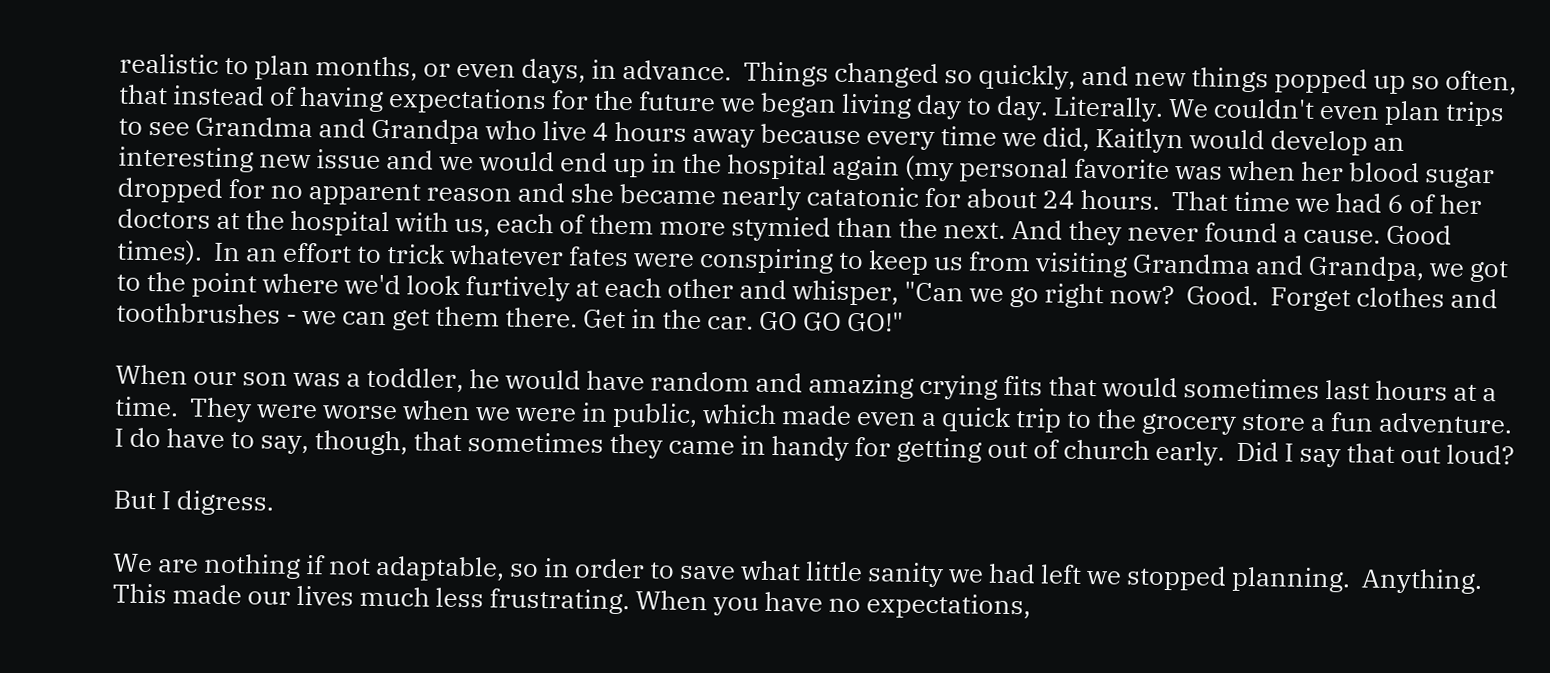realistic to plan months, or even days, in advance.  Things changed so quickly, and new things popped up so often, that instead of having expectations for the future we began living day to day. Literally. We couldn't even plan trips to see Grandma and Grandpa who live 4 hours away because every time we did, Kaitlyn would develop an interesting new issue and we would end up in the hospital again (my personal favorite was when her blood sugar dropped for no apparent reason and she became nearly catatonic for about 24 hours.  That time we had 6 of her doctors at the hospital with us, each of them more stymied than the next. And they never found a cause. Good times).  In an effort to trick whatever fates were conspiring to keep us from visiting Grandma and Grandpa, we got to the point where we'd look furtively at each other and whisper, "Can we go right now?  Good.  Forget clothes and toothbrushes - we can get them there. Get in the car. GO GO GO!"

When our son was a toddler, he would have random and amazing crying fits that would sometimes last hours at a time.  They were worse when we were in public, which made even a quick trip to the grocery store a fun adventure.  I do have to say, though, that sometimes they came in handy for getting out of church early.  Did I say that out loud?

But I digress.

We are nothing if not adaptable, so in order to save what little sanity we had left we stopped planning.  Anything.  This made our lives much less frustrating. When you have no expectations,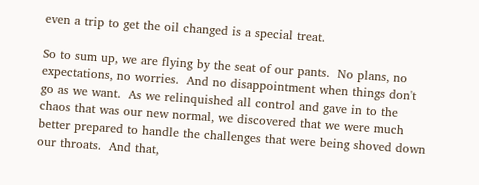even a trip to get the oil changed is a special treat.

So to sum up, we are flying by the seat of our pants.  No plans, no expectations, no worries.  And no disappointment when things don't go as we want.  As we relinquished all control and gave in to the chaos that was our new normal, we discovered that we were much better prepared to handle the challenges that were being shoved down our throats.  And that,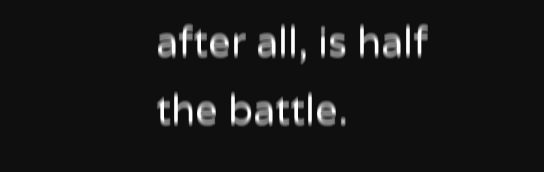after all, is half the battle.